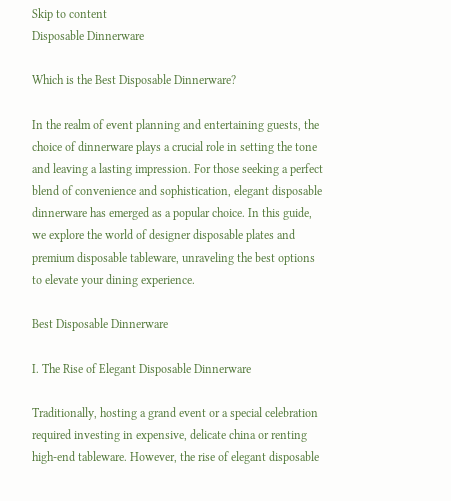Skip to content
Disposable Dinnerware

Which is the Best Disposable Dinnerware?

In the realm of event planning and entertaining guests, the choice of dinnerware plays a crucial role in setting the tone and leaving a lasting impression. For those seeking a perfect blend of convenience and sophistication, elegant disposable dinnerware has emerged as a popular choice. In this guide, we explore the world of designer disposable plates and premium disposable tableware, unraveling the best options to elevate your dining experience.

Best Disposable Dinnerware

I. The Rise of Elegant Disposable Dinnerware

Traditionally, hosting a grand event or a special celebration required investing in expensive, delicate china or renting high-end tableware. However, the rise of elegant disposable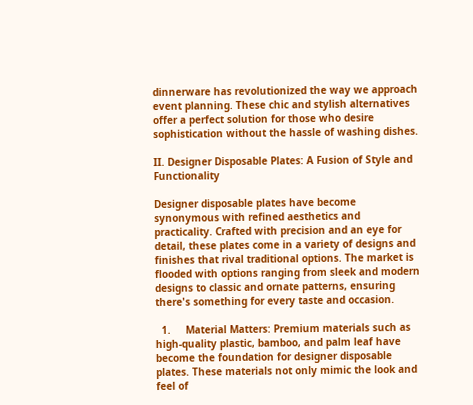dinnerware has revolutionized the way we approach event planning. These chic and stylish alternatives offer a perfect solution for those who desire sophistication without the hassle of washing dishes.

II. Designer Disposable Plates: A Fusion of Style and Functionality

Designer disposable plates have become synonymous with refined aesthetics and practicality. Crafted with precision and an eye for detail, these plates come in a variety of designs and finishes that rival traditional options. The market is flooded with options ranging from sleek and modern designs to classic and ornate patterns, ensuring there's something for every taste and occasion.

  1.     Material Matters: Premium materials such as high-quality plastic, bamboo, and palm leaf have become the foundation for designer disposable plates. These materials not only mimic the look and feel of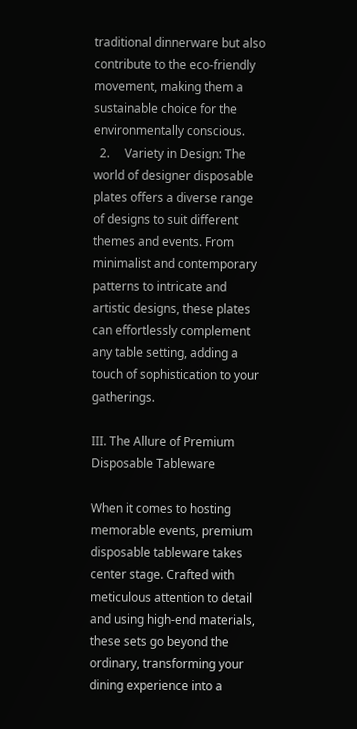traditional dinnerware but also contribute to the eco-friendly movement, making them a sustainable choice for the environmentally conscious.
  2.     Variety in Design: The world of designer disposable plates offers a diverse range of designs to suit different themes and events. From minimalist and contemporary patterns to intricate and artistic designs, these plates can effortlessly complement any table setting, adding a touch of sophistication to your gatherings.

III. The Allure of Premium Disposable Tableware

When it comes to hosting memorable events, premium disposable tableware takes center stage. Crafted with meticulous attention to detail and using high-end materials, these sets go beyond the ordinary, transforming your dining experience into a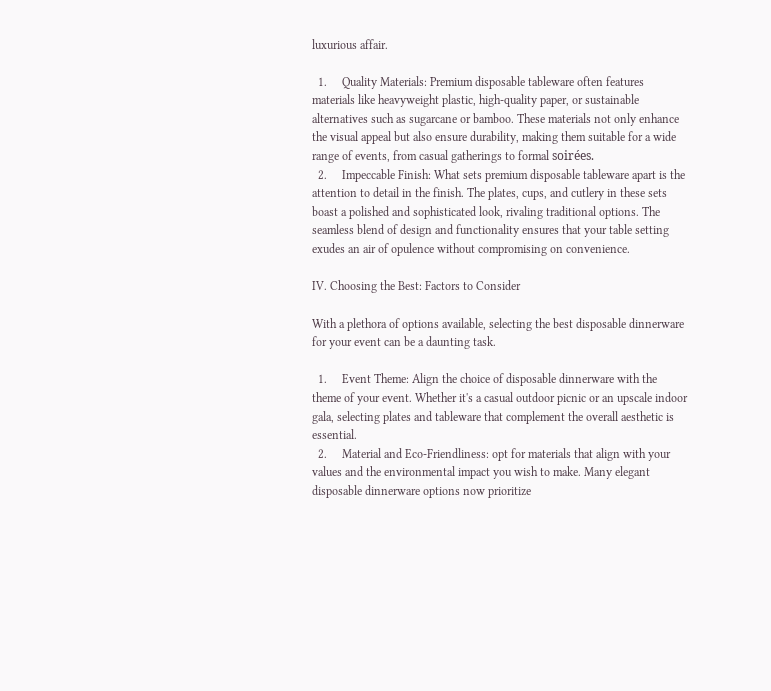luxurious affair.

  1.     Quality Materials: Premium disposable tableware often features materials like heavyweight plastic, high-quality paper, or sustainable alternatives such as sugarcane or bamboo. These materials not only enhance the visual appeal but also ensure durability, making them suitable for a wide range of events, from casual gatherings to formal soirées.
  2.     Impeccable Finish: What sets premium disposable tableware apart is the attention to detail in the finish. The plates, cups, and cutlery in these sets boast a polished and sophisticated look, rivaling traditional options. The seamless blend of design and functionality ensures that your table setting exudes an air of opulence without compromising on convenience.

IV. Choosing the Best: Factors to Consider

With a plethora of options available, selecting the best disposable dinnerware for your event can be a daunting task.

  1.     Event Theme: Align the choice of disposable dinnerware with the theme of your event. Whether it's a casual outdoor picnic or an upscale indoor gala, selecting plates and tableware that complement the overall aesthetic is essential.
  2.     Material and Eco-Friendliness: opt for materials that align with your values and the environmental impact you wish to make. Many elegant disposable dinnerware options now prioritize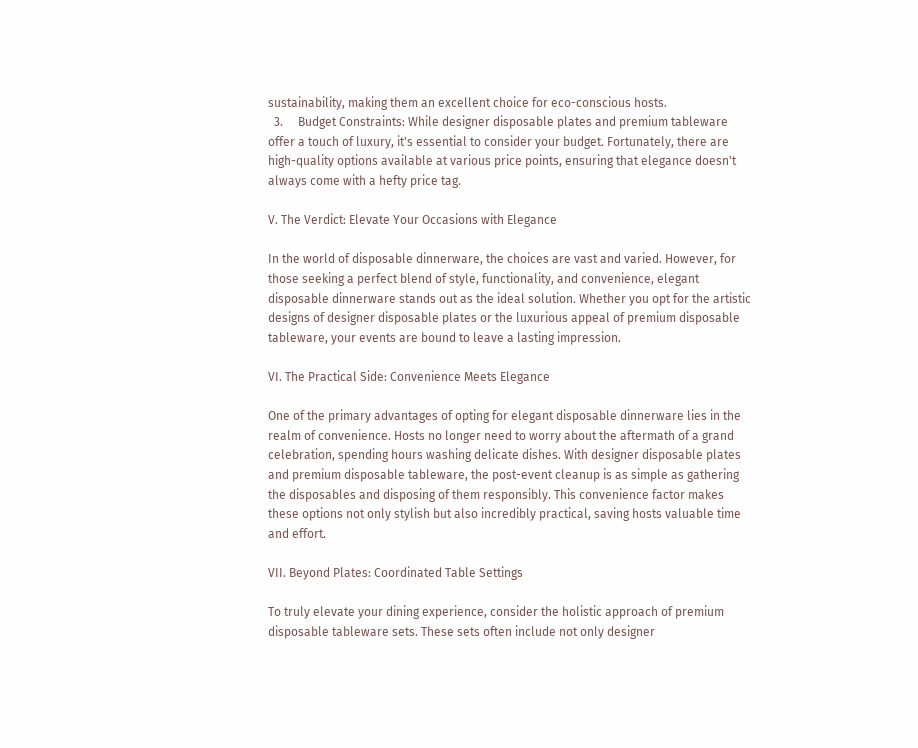sustainability, making them an excellent choice for eco-conscious hosts.
  3.     Budget Constraints: While designer disposable plates and premium tableware offer a touch of luxury, it's essential to consider your budget. Fortunately, there are high-quality options available at various price points, ensuring that elegance doesn't always come with a hefty price tag.

V. The Verdict: Elevate Your Occasions with Elegance

In the world of disposable dinnerware, the choices are vast and varied. However, for those seeking a perfect blend of style, functionality, and convenience, elegant disposable dinnerware stands out as the ideal solution. Whether you opt for the artistic designs of designer disposable plates or the luxurious appeal of premium disposable tableware, your events are bound to leave a lasting impression.

VI. The Practical Side: Convenience Meets Elegance

One of the primary advantages of opting for elegant disposable dinnerware lies in the realm of convenience. Hosts no longer need to worry about the aftermath of a grand celebration, spending hours washing delicate dishes. With designer disposable plates and premium disposable tableware, the post-event cleanup is as simple as gathering the disposables and disposing of them responsibly. This convenience factor makes these options not only stylish but also incredibly practical, saving hosts valuable time and effort.

VII. Beyond Plates: Coordinated Table Settings

To truly elevate your dining experience, consider the holistic approach of premium disposable tableware sets. These sets often include not only designer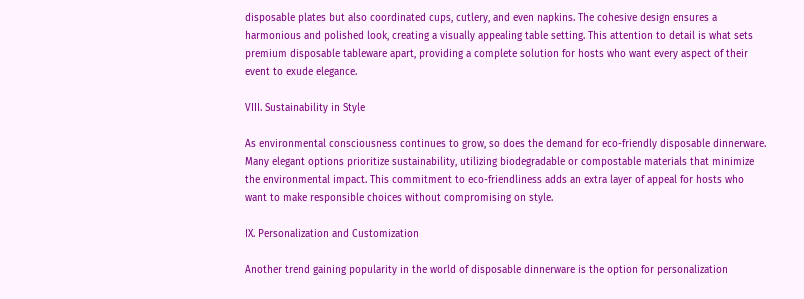disposable plates but also coordinated cups, cutlery, and even napkins. The cohesive design ensures a harmonious and polished look, creating a visually appealing table setting. This attention to detail is what sets premium disposable tableware apart, providing a complete solution for hosts who want every aspect of their event to exude elegance.

VIII. Sustainability in Style

As environmental consciousness continues to grow, so does the demand for eco-friendly disposable dinnerware. Many elegant options prioritize sustainability, utilizing biodegradable or compostable materials that minimize the environmental impact. This commitment to eco-friendliness adds an extra layer of appeal for hosts who want to make responsible choices without compromising on style.

IX. Personalization and Customization

Another trend gaining popularity in the world of disposable dinnerware is the option for personalization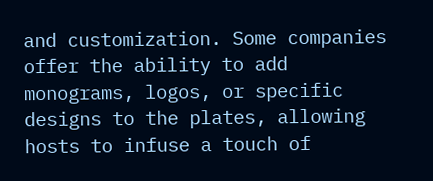and customization. Some companies offer the ability to add monograms, logos, or specific designs to the plates, allowing hosts to infuse a touch of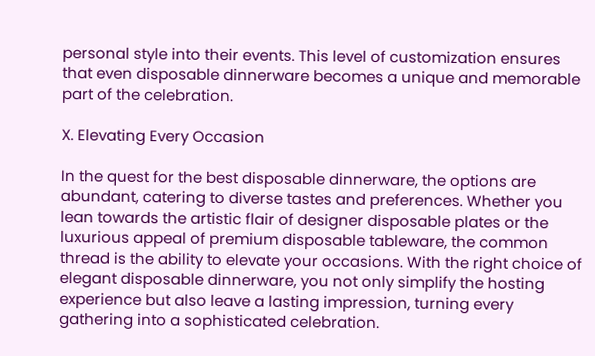personal style into their events. This level of customization ensures that even disposable dinnerware becomes a unique and memorable part of the celebration.

X. Elevating Every Occasion

In the quest for the best disposable dinnerware, the options are abundant, catering to diverse tastes and preferences. Whether you lean towards the artistic flair of designer disposable plates or the luxurious appeal of premium disposable tableware, the common thread is the ability to elevate your occasions. With the right choice of elegant disposable dinnerware, you not only simplify the hosting experience but also leave a lasting impression, turning every gathering into a sophisticated celebration.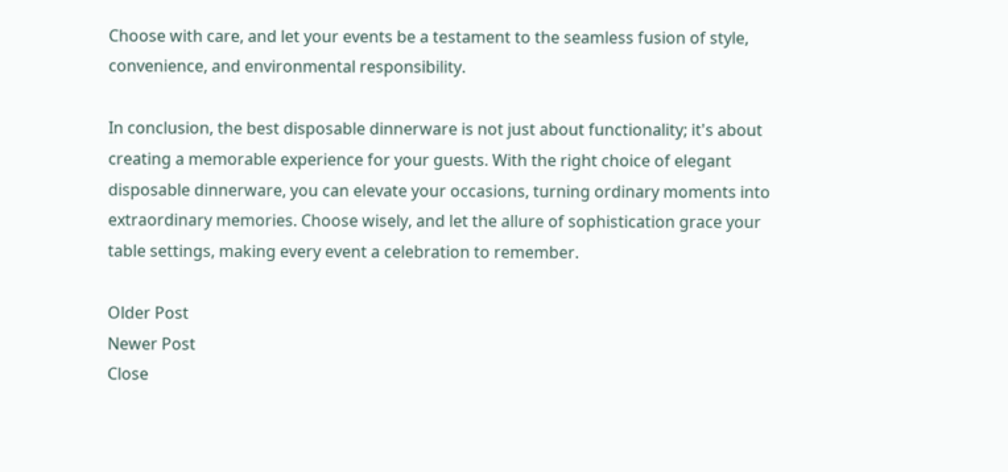Choose with care, and let your events be a testament to the seamless fusion of style, convenience, and environmental responsibility.

In conclusion, the best disposable dinnerware is not just about functionality; it's about creating a memorable experience for your guests. With the right choice of elegant disposable dinnerware, you can elevate your occasions, turning ordinary moments into extraordinary memories. Choose wisely, and let the allure of sophistication grace your table settings, making every event a celebration to remember.

Older Post
Newer Post
Close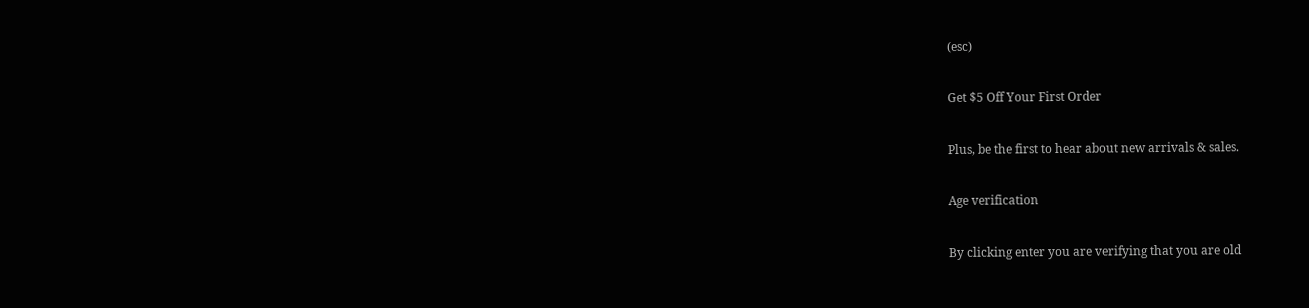(esc)

Get $5 Off Your First Order

Plus, be the first to hear about new arrivals & sales.

Age verification

By clicking enter you are verifying that you are old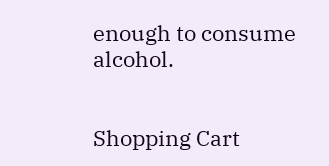enough to consume alcohol.


Shopping Cart